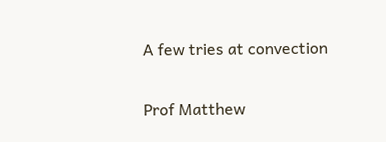A few tries at convection

Prof Matthew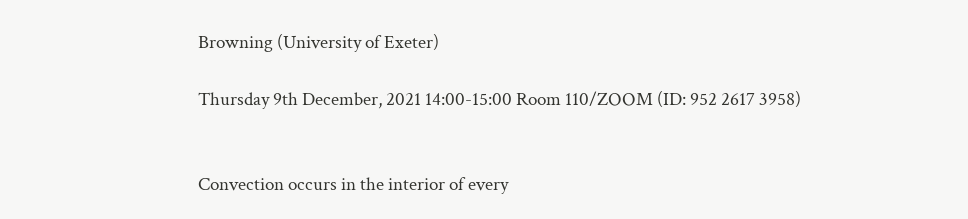Browning (University of Exeter)

Thursday 9th December, 2021 14:00-15:00 Room 110/ZOOM (ID: 952 2617 3958)


Convection occurs in the interior of every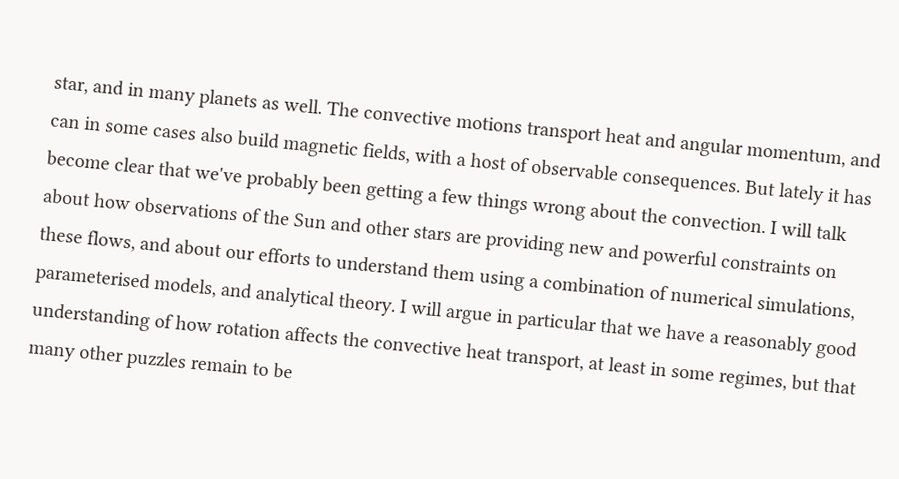star, and in many planets as well. The convective motions transport heat and angular momentum, and can in some cases also build magnetic fields, with a host of observable consequences. But lately it has become clear that we've probably been getting a few things wrong about the convection. I will talk about how observations of the Sun and other stars are providing new and powerful constraints on these flows, and about our efforts to understand them using a combination of numerical simulations, parameterised models, and analytical theory. I will argue in particular that we have a reasonably good understanding of how rotation affects the convective heat transport, at least in some regimes, but that many other puzzles remain to be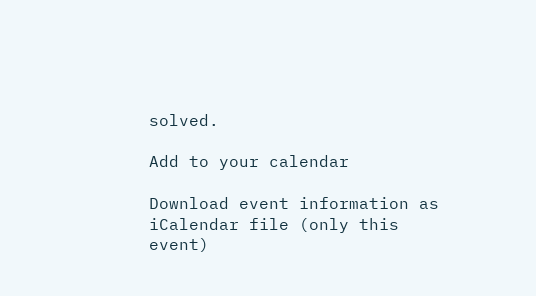solved.

Add to your calendar

Download event information as iCalendar file (only this event)